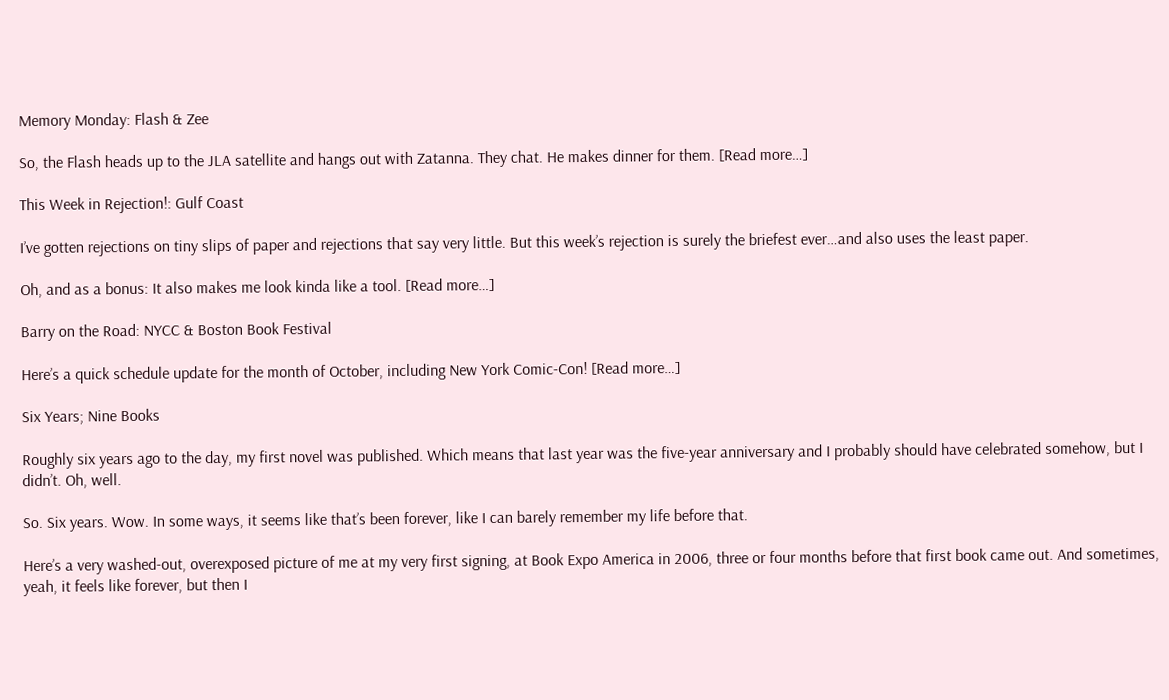Memory Monday: Flash & Zee

So, the Flash heads up to the JLA satellite and hangs out with Zatanna. They chat. He makes dinner for them. [Read more…]

This Week in Rejection!: Gulf Coast

I’ve gotten rejections on tiny slips of paper and rejections that say very little. But this week’s rejection is surely the briefest ever…and also uses the least paper.

Oh, and as a bonus: It also makes me look kinda like a tool. [Read more…]

Barry on the Road: NYCC & Boston Book Festival

Here’s a quick schedule update for the month of October, including New York Comic-Con! [Read more…]

Six Years; Nine Books

Roughly six years ago to the day, my first novel was published. Which means that last year was the five-year anniversary and I probably should have celebrated somehow, but I didn’t. Oh, well.

So. Six years. Wow. In some ways, it seems like that’s been forever, like I can barely remember my life before that.

Here’s a very washed-out, overexposed picture of me at my very first signing, at Book Expo America in 2006, three or four months before that first book came out. And sometimes, yeah, it feels like forever, but then I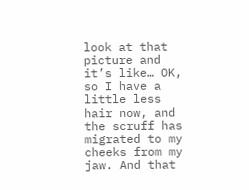look at that picture and it’s like… OK, so I have a little less hair now, and the scruff has migrated to my cheeks from my jaw. And that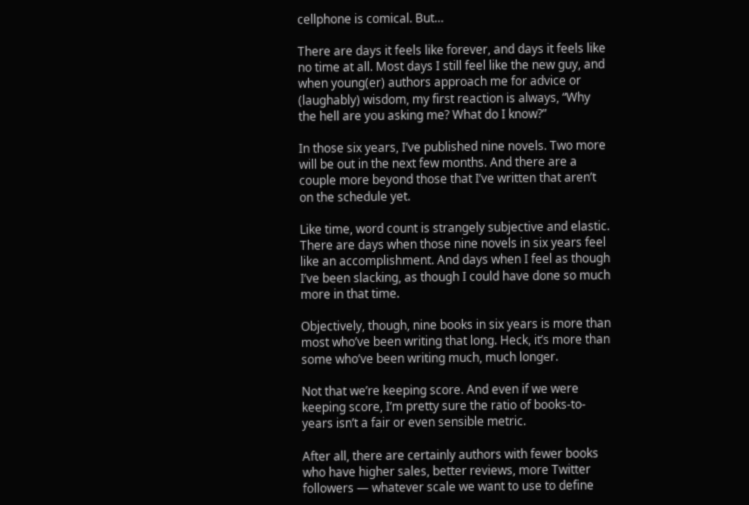cellphone is comical. But…

There are days it feels like forever, and days it feels like no time at all. Most days I still feel like the new guy, and when young(er) authors approach me for advice or (laughably) wisdom, my first reaction is always, “Why the hell are you asking me? What do I know?”

In those six years, I’ve published nine novels. Two more will be out in the next few months. And there are a couple more beyond those that I’ve written that aren’t on the schedule yet.

Like time, word count is strangely subjective and elastic. There are days when those nine novels in six years feel like an accomplishment. And days when I feel as though I’ve been slacking, as though I could have done so much more in that time.

Objectively, though, nine books in six years is more than most who’ve been writing that long. Heck, it’s more than some who’ve been writing much, much longer.

Not that we’re keeping score. And even if we were keeping score, I’m pretty sure the ratio of books-to-years isn’t a fair or even sensible metric.

After all, there are certainly authors with fewer books who have higher sales, better reviews, more Twitter followers — whatever scale we want to use to define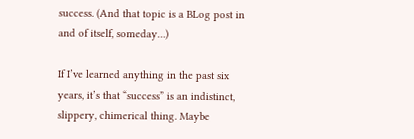success. (And that topic is a BLog post in and of itself, someday…)

If I’ve learned anything in the past six years, it’s that “success” is an indistinct, slippery, chimerical thing. Maybe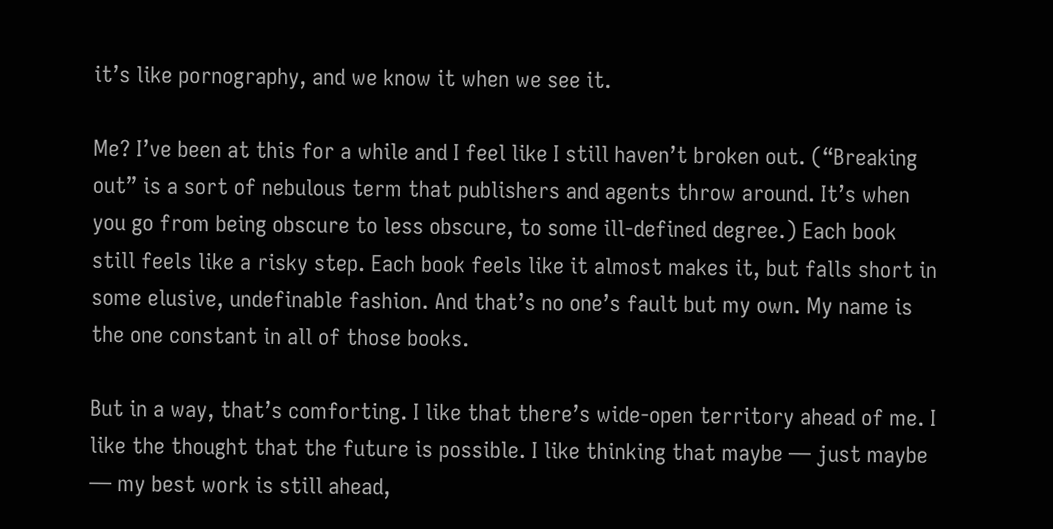it’s like pornography, and we know it when we see it.

Me? I’ve been at this for a while and I feel like I still haven’t broken out. (“Breaking out” is a sort of nebulous term that publishers and agents throw around. It’s when you go from being obscure to less obscure, to some ill-defined degree.) Each book still feels like a risky step. Each book feels like it almost makes it, but falls short in some elusive, undefinable fashion. And that’s no one’s fault but my own. My name is the one constant in all of those books.

But in a way, that’s comforting. I like that there’s wide-open territory ahead of me. I like the thought that the future is possible. I like thinking that maybe — just maybe — my best work is still ahead,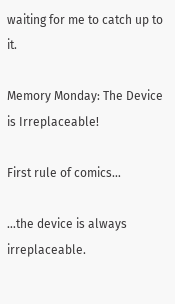waiting for me to catch up to it.

Memory Monday: The Device is Irreplaceable!

First rule of comics…

…the device is always irreplaceable.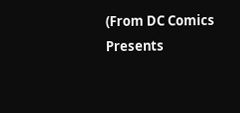(From DC Comics Presents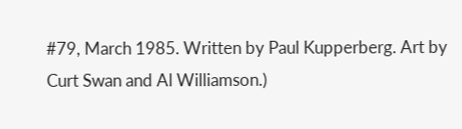#79, March 1985. Written by Paul Kupperberg. Art by Curt Swan and Al Williamson.)